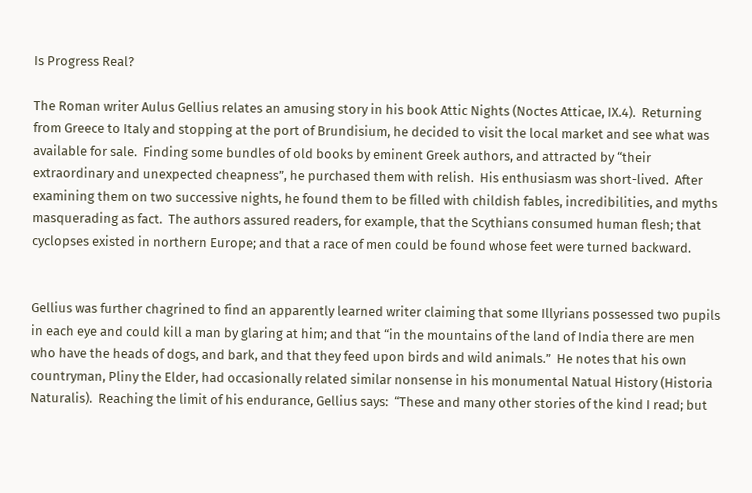Is Progress Real?

The Roman writer Aulus Gellius relates an amusing story in his book Attic Nights (Noctes Atticae, IX.4).  Returning from Greece to Italy and stopping at the port of Brundisium, he decided to visit the local market and see what was available for sale.  Finding some bundles of old books by eminent Greek authors, and attracted by “their extraordinary and unexpected cheapness”, he purchased them with relish.  His enthusiasm was short-lived.  After examining them on two successive nights, he found them to be filled with childish fables, incredibilities, and myths masquerading as fact.  The authors assured readers, for example, that the Scythians consumed human flesh; that cyclopses existed in northern Europe; and that a race of men could be found whose feet were turned backward.


Gellius was further chagrined to find an apparently learned writer claiming that some Illyrians possessed two pupils in each eye and could kill a man by glaring at him; and that “in the mountains of the land of India there are men who have the heads of dogs, and bark, and that they feed upon birds and wild animals.”  He notes that his own countryman, Pliny the Elder, had occasionally related similar nonsense in his monumental Natual History (Historia Naturalis).  Reaching the limit of his endurance, Gellius says:  “These and many other stories of the kind I read; but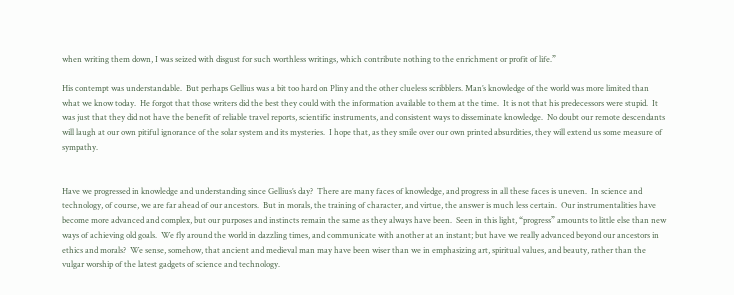when writing them down, I was seized with disgust for such worthless writings, which contribute nothing to the enrichment or profit of life.”

His contempt was understandable.  But perhaps Gellius was a bit too hard on Pliny and the other clueless scribblers. Man’s knowledge of the world was more limited than what we know today.  He forgot that those writers did the best they could with the information available to them at the time.  It is not that his predecessors were stupid.  It was just that they did not have the benefit of reliable travel reports, scientific instruments, and consistent ways to disseminate knowledge.  No doubt our remote descendants will laugh at our own pitiful ignorance of the solar system and its mysteries.  I hope that, as they smile over our own printed absurdities, they will extend us some measure of sympathy.


Have we progressed in knowledge and understanding since Gellius’s day?  There are many faces of knowledge, and progress in all these faces is uneven.  In science and technology, of course, we are far ahead of our ancestors.  But in morals, the training of character, and virtue, the answer is much less certain.  Our instrumentalities have become more advanced and complex, but our purposes and instincts remain the same as they always have been.  Seen in this light, “progress” amounts to little else than new ways of achieving old goals.  We fly around the world in dazzling times, and communicate with another at an instant; but have we really advanced beyond our ancestors in ethics and morals?  We sense, somehow, that ancient and medieval man may have been wiser than we in emphasizing art, spiritual values, and beauty, rather than the vulgar worship of the latest gadgets of science and technology.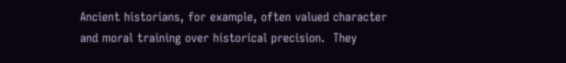Ancient historians, for example, often valued character and moral training over historical precision.  They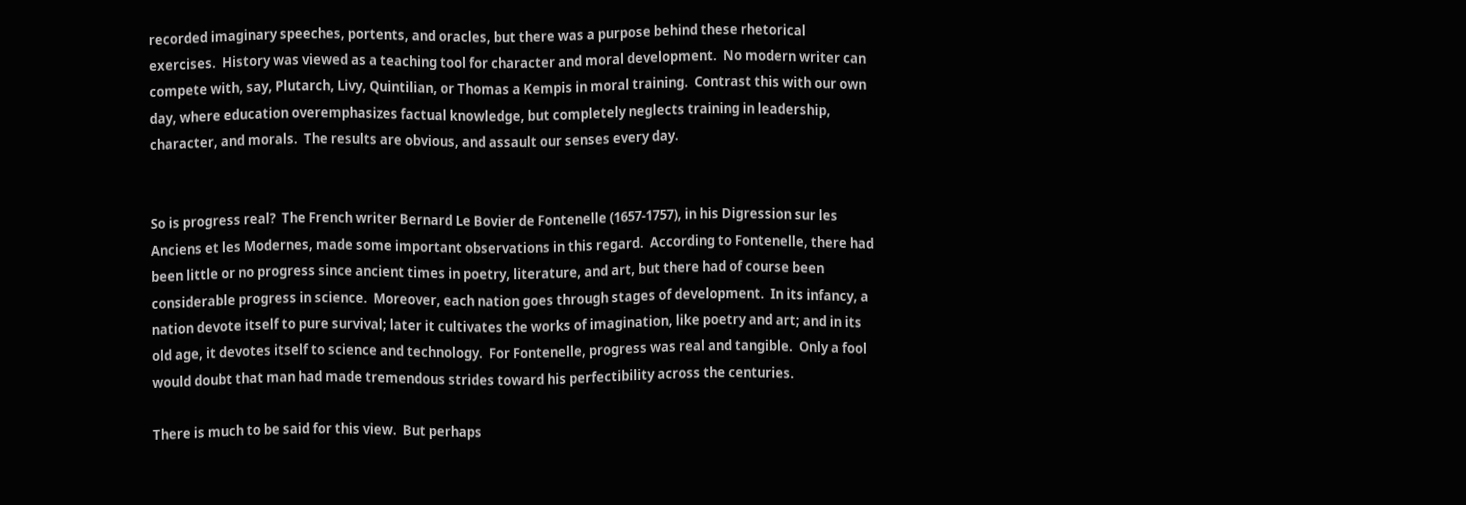recorded imaginary speeches, portents, and oracles, but there was a purpose behind these rhetorical exercises.  History was viewed as a teaching tool for character and moral development.  No modern writer can compete with, say, Plutarch, Livy, Quintilian, or Thomas a Kempis in moral training.  Contrast this with our own day, where education overemphasizes factual knowledge, but completely neglects training in leadership, character, and morals.  The results are obvious, and assault our senses every day.


So is progress real?  The French writer Bernard Le Bovier de Fontenelle (1657-1757), in his Digression sur les Anciens et les Modernes, made some important observations in this regard.  According to Fontenelle, there had been little or no progress since ancient times in poetry, literature, and art, but there had of course been considerable progress in science.  Moreover, each nation goes through stages of development.  In its infancy, a nation devote itself to pure survival; later it cultivates the works of imagination, like poetry and art; and in its old age, it devotes itself to science and technology.  For Fontenelle, progress was real and tangible.  Only a fool would doubt that man had made tremendous strides toward his perfectibility across the centuries.

There is much to be said for this view.  But perhaps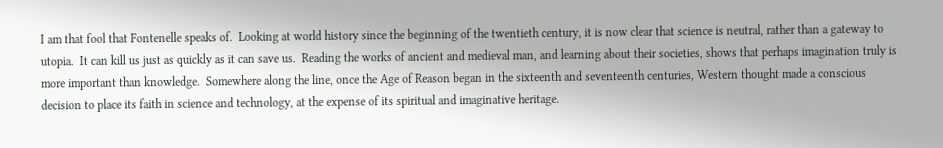I am that fool that Fontenelle speaks of.  Looking at world history since the beginning of the twentieth century, it is now clear that science is neutral, rather than a gateway to utopia.  It can kill us just as quickly as it can save us.  Reading the works of ancient and medieval man, and learning about their societies, shows that perhaps imagination truly is more important than knowledge.  Somewhere along the line, once the Age of Reason began in the sixteenth and seventeenth centuries, Western thought made a conscious decision to place its faith in science and technology, at the expense of its spiritual and imaginative heritage.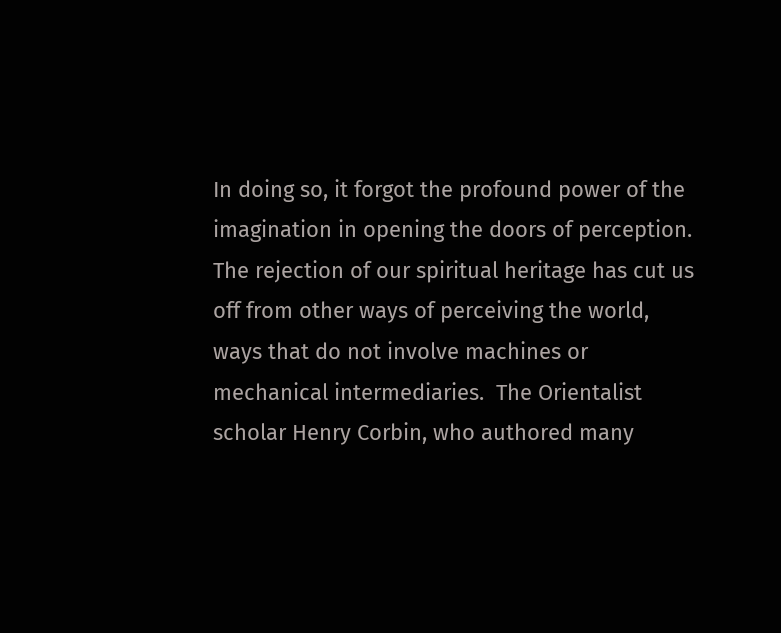In doing so, it forgot the profound power of the imagination in opening the doors of perception.  The rejection of our spiritual heritage has cut us off from other ways of perceiving the world, ways that do not involve machines or mechanical intermediaries.  The Orientalist scholar Henry Corbin, who authored many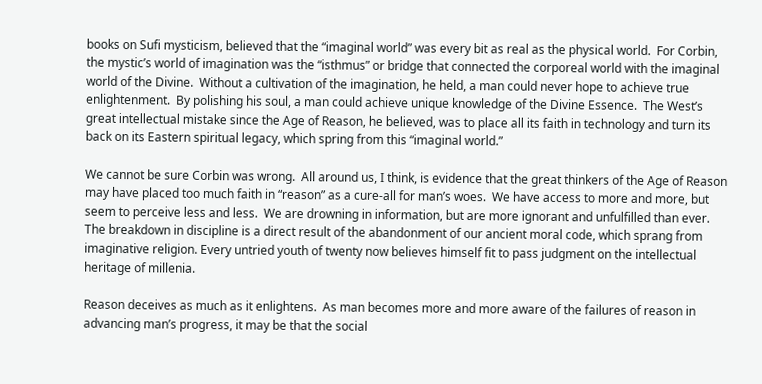books on Sufi mysticism, believed that the “imaginal world” was every bit as real as the physical world.  For Corbin, the mystic’s world of imagination was the “isthmus” or bridge that connected the corporeal world with the imaginal world of the Divine.  Without a cultivation of the imagination, he held, a man could never hope to achieve true enlightenment.  By polishing his soul, a man could achieve unique knowledge of the Divine Essence.  The West’s great intellectual mistake since the Age of Reason, he believed, was to place all its faith in technology and turn its back on its Eastern spiritual legacy, which spring from this “imaginal world.”

We cannot be sure Corbin was wrong.  All around us, I think, is evidence that the great thinkers of the Age of Reason may have placed too much faith in “reason” as a cure-all for man’s woes.  We have access to more and more, but seem to perceive less and less.  We are drowning in information, but are more ignorant and unfulfilled than ever.  The breakdown in discipline is a direct result of the abandonment of our ancient moral code, which sprang from imaginative religion. Every untried youth of twenty now believes himself fit to pass judgment on the intellectual heritage of millenia.

Reason deceives as much as it enlightens.  As man becomes more and more aware of the failures of reason in advancing man’s progress, it may be that the social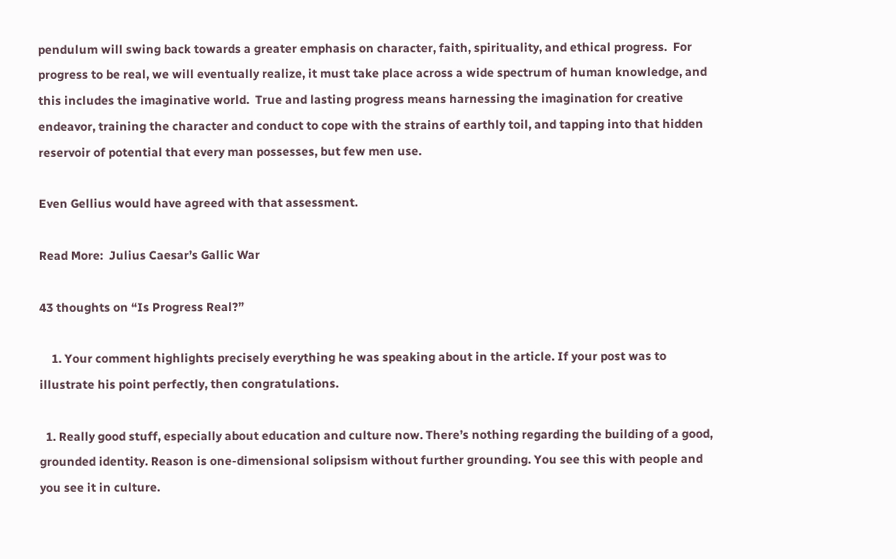pendulum will swing back towards a greater emphasis on character, faith, spirituality, and ethical progress.  For progress to be real, we will eventually realize, it must take place across a wide spectrum of human knowledge, and this includes the imaginative world.  True and lasting progress means harnessing the imagination for creative endeavor, training the character and conduct to cope with the strains of earthly toil, and tapping into that hidden reservoir of potential that every man possesses, but few men use.

Even Gellius would have agreed with that assessment.

Read More:  Julius Caesar’s Gallic War

43 thoughts on “Is Progress Real?”

    1. Your comment highlights precisely everything he was speaking about in the article. If your post was to illustrate his point perfectly, then congratulations.

  1. Really good stuff, especially about education and culture now. There’s nothing regarding the building of a good, grounded identity. Reason is one-dimensional solipsism without further grounding. You see this with people and you see it in culture.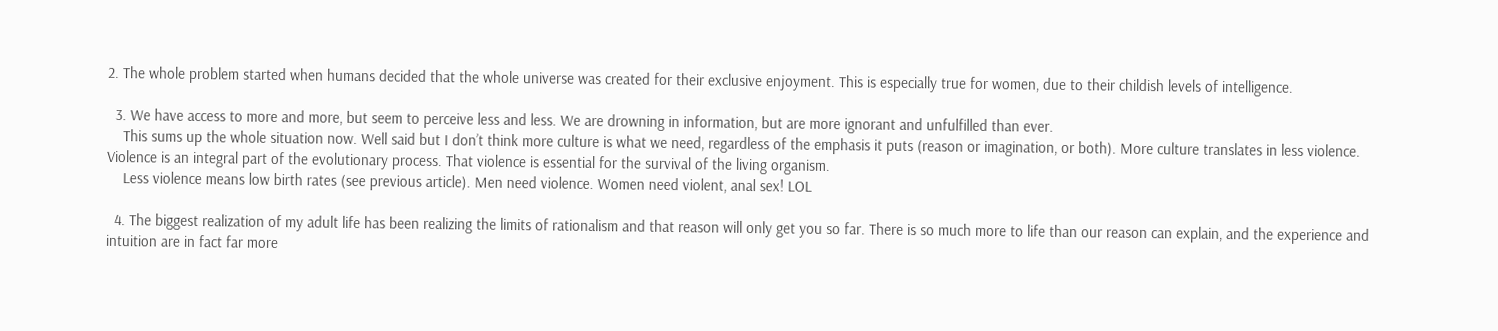2. The whole problem started when humans decided that the whole universe was created for their exclusive enjoyment. This is especially true for women, due to their childish levels of intelligence.

  3. We have access to more and more, but seem to perceive less and less. We are drowning in information, but are more ignorant and unfulfilled than ever.
    This sums up the whole situation now. Well said but I don’t think more culture is what we need, regardless of the emphasis it puts (reason or imagination, or both). More culture translates in less violence. Violence is an integral part of the evolutionary process. That violence is essential for the survival of the living organism.
    Less violence means low birth rates (see previous article). Men need violence. Women need violent, anal sex! LOL

  4. The biggest realization of my adult life has been realizing the limits of rationalism and that reason will only get you so far. There is so much more to life than our reason can explain, and the experience and intuition are in fact far more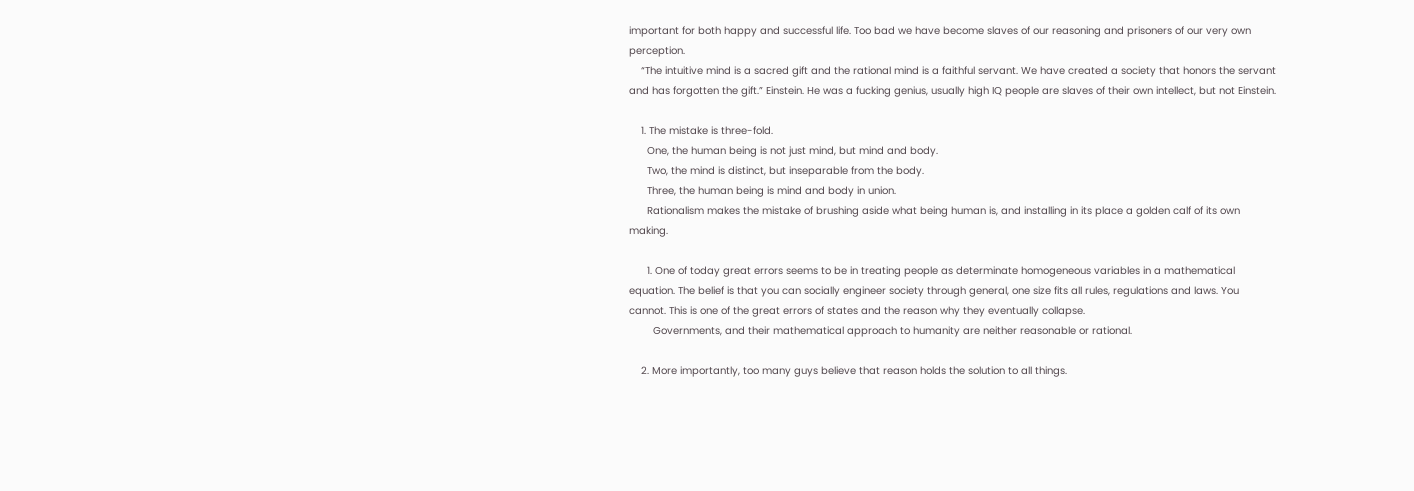important for both happy and successful life. Too bad we have become slaves of our reasoning and prisoners of our very own perception.
    “The intuitive mind is a sacred gift and the rational mind is a faithful servant. We have created a society that honors the servant and has forgotten the gift.” Einstein. He was a fucking genius, usually high IQ people are slaves of their own intellect, but not Einstein.

    1. The mistake is three-fold.
      One, the human being is not just mind, but mind and body.
      Two, the mind is distinct, but inseparable from the body.
      Three, the human being is mind and body in union.
      Rationalism makes the mistake of brushing aside what being human is, and installing in its place a golden calf of its own making.

      1. One of today great errors seems to be in treating people as determinate homogeneous variables in a mathematical equation. The belief is that you can socially engineer society through general, one size fits all rules, regulations and laws. You cannot. This is one of the great errors of states and the reason why they eventually collapse.
        Governments, and their mathematical approach to humanity are neither reasonable or rational.

    2. More importantly, too many guys believe that reason holds the solution to all things.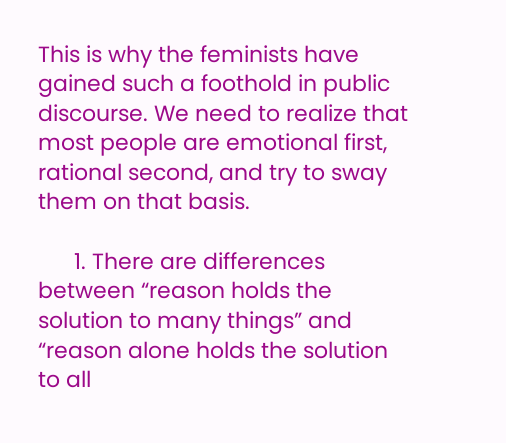This is why the feminists have gained such a foothold in public discourse. We need to realize that most people are emotional first, rational second, and try to sway them on that basis.

      1. There are differences between “reason holds the solution to many things” and “reason alone holds the solution to all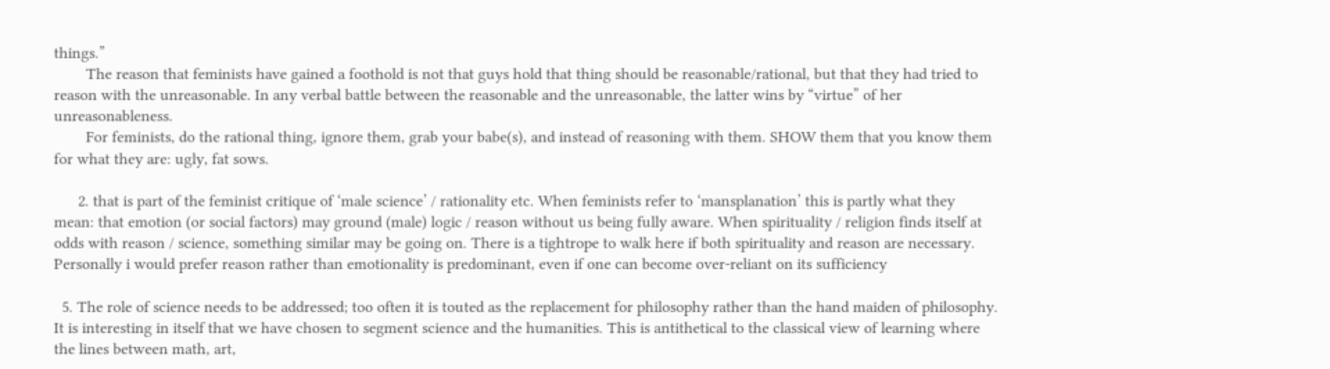things.”
        The reason that feminists have gained a foothold is not that guys hold that thing should be reasonable/rational, but that they had tried to reason with the unreasonable. In any verbal battle between the reasonable and the unreasonable, the latter wins by “virtue” of her unreasonableness.
        For feminists, do the rational thing, ignore them, grab your babe(s), and instead of reasoning with them. SHOW them that you know them for what they are: ugly, fat sows.

      2. that is part of the feminist critique of ‘male science’ / rationality etc. When feminists refer to ‘mansplanation’ this is partly what they mean: that emotion (or social factors) may ground (male) logic / reason without us being fully aware. When spirituality / religion finds itself at odds with reason / science, something similar may be going on. There is a tightrope to walk here if both spirituality and reason are necessary. Personally i would prefer reason rather than emotionality is predominant, even if one can become over-reliant on its sufficiency

  5. The role of science needs to be addressed; too often it is touted as the replacement for philosophy rather than the hand maiden of philosophy. It is interesting in itself that we have chosen to segment science and the humanities. This is antithetical to the classical view of learning where the lines between math, art,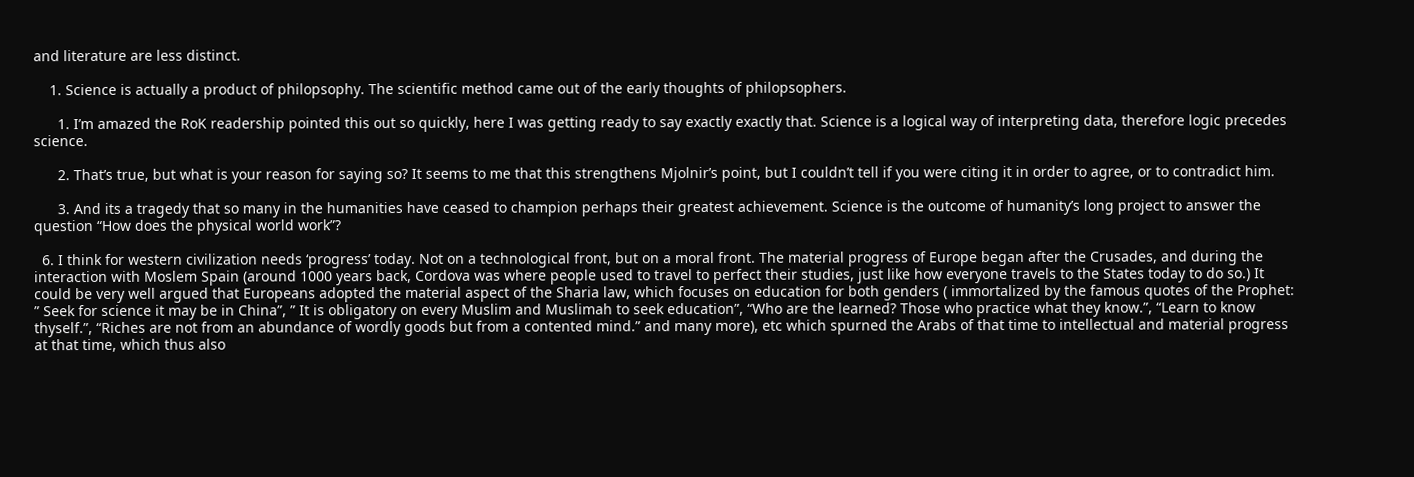and literature are less distinct.

    1. Science is actually a product of philopsophy. The scientific method came out of the early thoughts of philopsophers.

      1. I’m amazed the RoK readership pointed this out so quickly, here I was getting ready to say exactly exactly that. Science is a logical way of interpreting data, therefore logic precedes science.

      2. That’s true, but what is your reason for saying so? It seems to me that this strengthens Mjolnir’s point, but I couldn’t tell if you were citing it in order to agree, or to contradict him.

      3. And its a tragedy that so many in the humanities have ceased to champion perhaps their greatest achievement. Science is the outcome of humanity’s long project to answer the question “How does the physical world work”?

  6. I think for western civilization needs ‘progress’ today. Not on a technological front, but on a moral front. The material progress of Europe began after the Crusades, and during the interaction with Moslem Spain (around 1000 years back, Cordova was where people used to travel to perfect their studies, just like how everyone travels to the States today to do so.) It could be very well argued that Europeans adopted the material aspect of the Sharia law, which focuses on education for both genders ( immortalized by the famous quotes of the Prophet: ” Seek for science it may be in China”, ” It is obligatory on every Muslim and Muslimah to seek education”, “Who are the learned? Those who practice what they know.”, “Learn to know thyself.”, “Riches are not from an abundance of wordly goods but from a contented mind.” and many more), etc which spurned the Arabs of that time to intellectual and material progress at that time, which thus also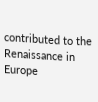contributed to the Renaissance in Europe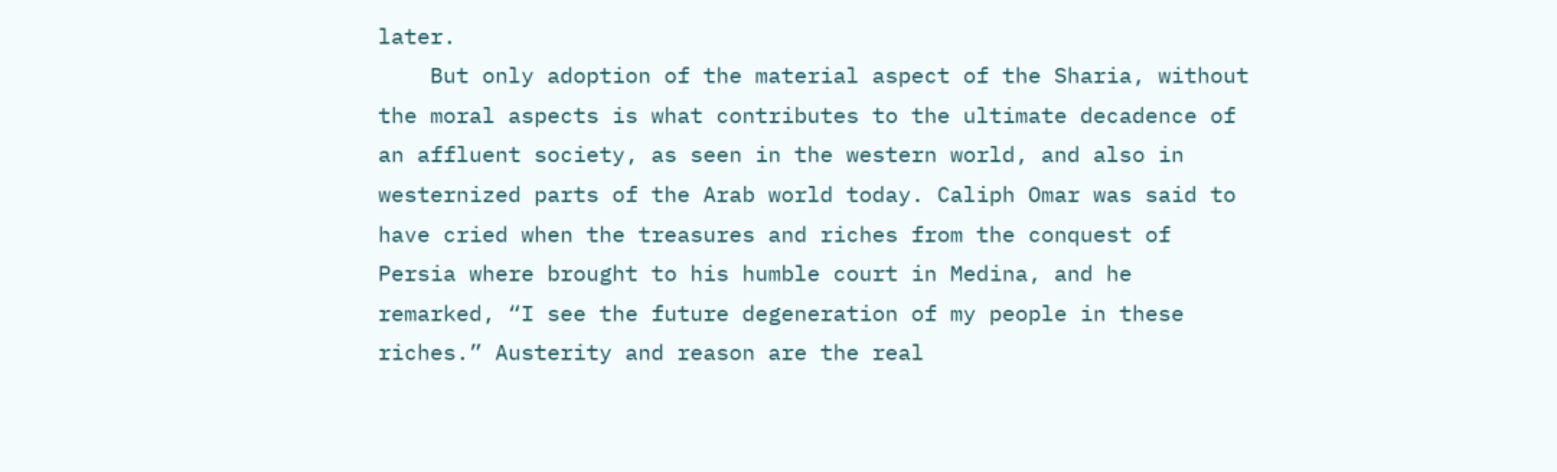later.
    But only adoption of the material aspect of the Sharia, without the moral aspects is what contributes to the ultimate decadence of an affluent society, as seen in the western world, and also in westernized parts of the Arab world today. Caliph Omar was said to have cried when the treasures and riches from the conquest of Persia where brought to his humble court in Medina, and he remarked, “I see the future degeneration of my people in these riches.” Austerity and reason are the real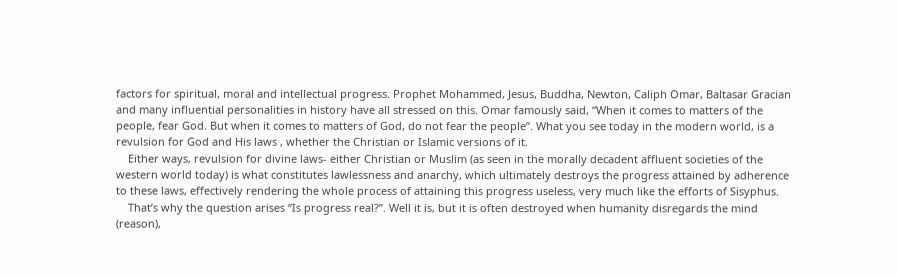factors for spiritual, moral and intellectual progress. Prophet Mohammed, Jesus, Buddha, Newton, Caliph Omar, Baltasar Gracian and many influential personalities in history have all stressed on this. Omar famously said, “When it comes to matters of the people, fear God. But when it comes to matters of God, do not fear the people”. What you see today in the modern world, is a revulsion for God and His laws , whether the Christian or Islamic versions of it.
    Either ways, revulsion for divine laws- either Christian or Muslim (as seen in the morally decadent affluent societies of the western world today) is what constitutes lawlessness and anarchy, which ultimately destroys the progress attained by adherence to these laws, effectively rendering the whole process of attaining this progress useless, very much like the efforts of Sisyphus.
    That’s why the question arises “Is progress real?”. Well it is, but it is often destroyed when humanity disregards the mind (reason),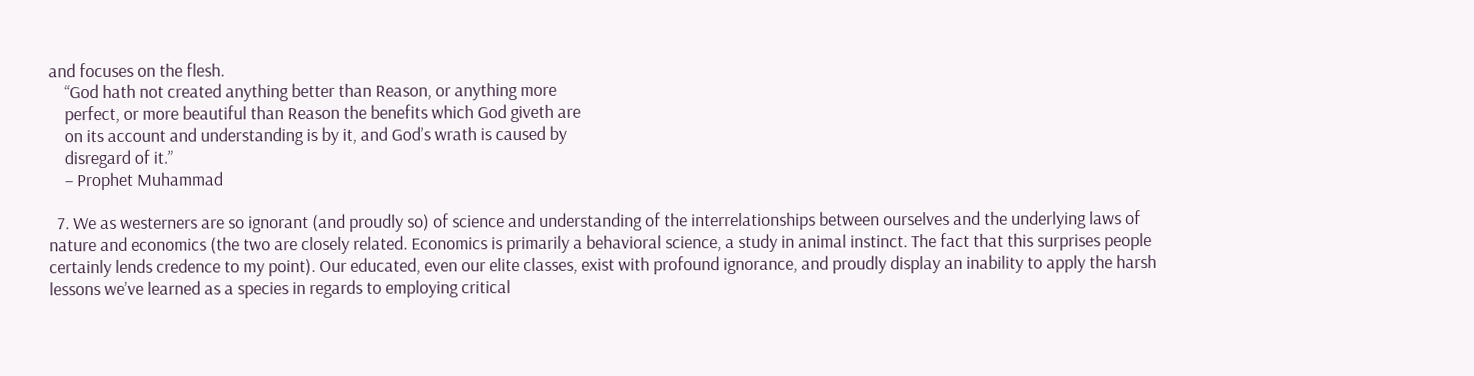and focuses on the flesh.
    “God hath not created anything better than Reason, or anything more
    perfect, or more beautiful than Reason the benefits which God giveth are
    on its account and understanding is by it, and God’s wrath is caused by
    disregard of it.”
    – Prophet Muhammad

  7. We as westerners are so ignorant (and proudly so) of science and understanding of the interrelationships between ourselves and the underlying laws of nature and economics (the two are closely related. Economics is primarily a behavioral science, a study in animal instinct. The fact that this surprises people certainly lends credence to my point). Our educated, even our elite classes, exist with profound ignorance, and proudly display an inability to apply the harsh lessons we’ve learned as a species in regards to employing critical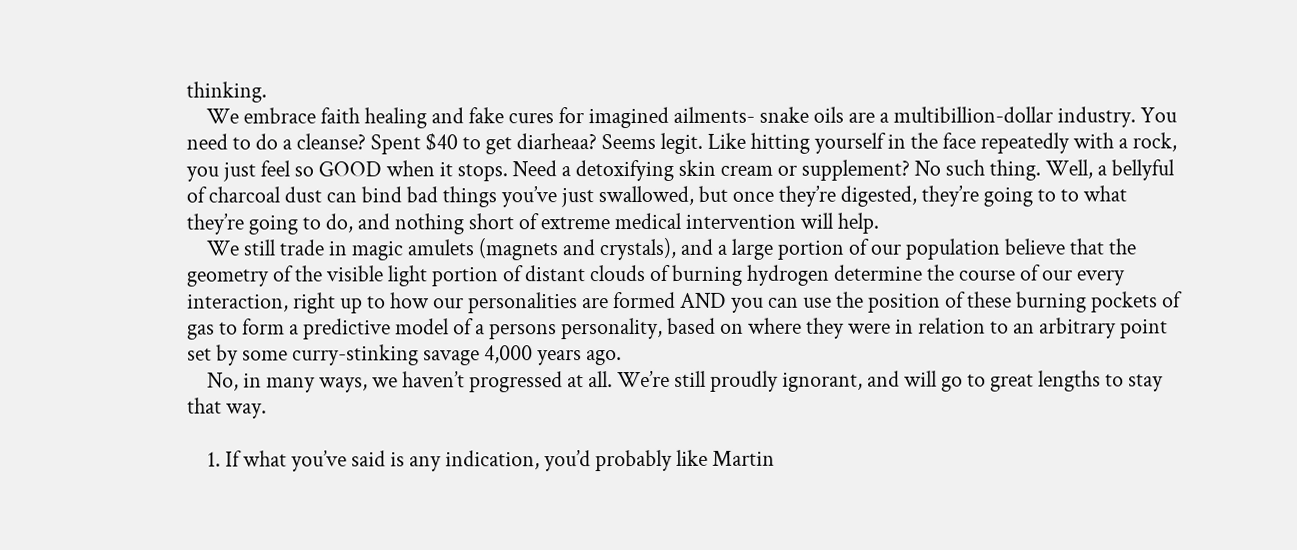thinking.
    We embrace faith healing and fake cures for imagined ailments- snake oils are a multibillion-dollar industry. You need to do a cleanse? Spent $40 to get diarheaa? Seems legit. Like hitting yourself in the face repeatedly with a rock, you just feel so GOOD when it stops. Need a detoxifying skin cream or supplement? No such thing. Well, a bellyful of charcoal dust can bind bad things you’ve just swallowed, but once they’re digested, they’re going to to what they’re going to do, and nothing short of extreme medical intervention will help.
    We still trade in magic amulets (magnets and crystals), and a large portion of our population believe that the geometry of the visible light portion of distant clouds of burning hydrogen determine the course of our every interaction, right up to how our personalities are formed AND you can use the position of these burning pockets of gas to form a predictive model of a persons personality, based on where they were in relation to an arbitrary point set by some curry-stinking savage 4,000 years ago.
    No, in many ways, we haven’t progressed at all. We’re still proudly ignorant, and will go to great lengths to stay that way.

    1. If what you’ve said is any indication, you’d probably like Martin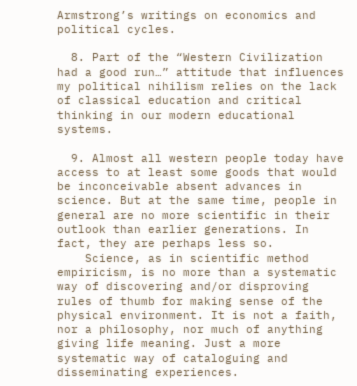Armstrong’s writings on economics and political cycles.

  8. Part of the “Western Civilization had a good run…” attitude that influences my political nihilism relies on the lack of classical education and critical thinking in our modern educational systems.

  9. Almost all western people today have access to at least some goods that would be inconceivable absent advances in science. But at the same time, people in general are no more scientific in their outlook than earlier generations. In fact, they are perhaps less so.
    Science, as in scientific method empiricism, is no more than a systematic way of discovering and/or disproving rules of thumb for making sense of the physical environment. It is not a faith, nor a philosophy, nor much of anything giving life meaning. Just a more systematic way of cataloguing and disseminating experiences.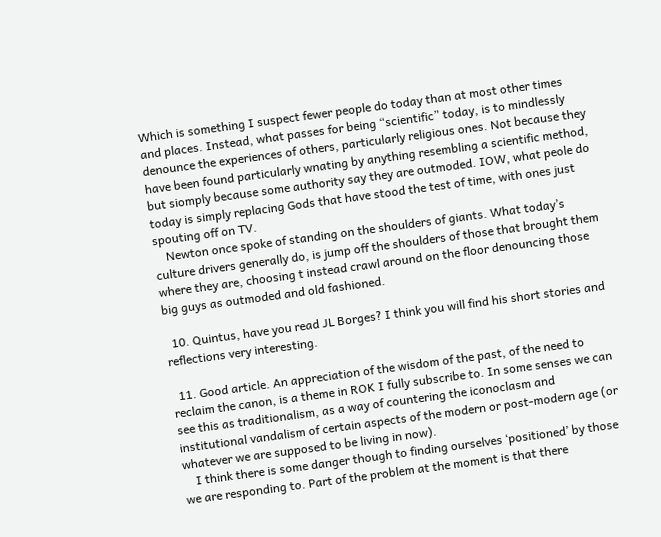Which is something I suspect fewer people do today than at most other times and places. Instead, what passes for being “scientific” today, is to mindlessly denounce the experiences of others, particularly religious ones. Not because they have been found particularly wnating by anything resembling a scientific method, but siomply because some authority say they are outmoded. IOW, what peole do today is simply replacing Gods that have stood the test of time, with ones just spouting off on TV.
    Newton once spoke of standing on the shoulders of giants. What today’s culture drivers generally do, is jump off the shoulders of those that brought them where they are, choosing t instead crawl around on the floor denouncing those big guys as outmoded and old fashioned.

  10. Quintus, have you read JL Borges? I think you will find his short stories and reflections very interesting.

  11. Good article. An appreciation of the wisdom of the past, of the need to reclaim the canon, is a theme in ROK I fully subscribe to. In some senses we can see this as traditionalism, as a way of countering the iconoclasm and institutional vandalism of certain aspects of the modern or post-modern age (or whatever we are supposed to be living in now).
    I think there is some danger though to finding ourselves ‘positioned’ by those we are responding to. Part of the problem at the moment is that there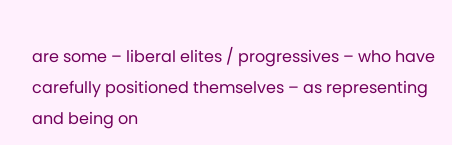are some – liberal elites / progressives – who have carefully positioned themselves – as representing and being on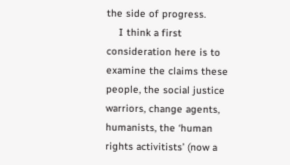the side of progress.
    I think a first consideration here is to examine the claims these people, the social justice warriors, change agents, humanists, the ‘human rights activitists’ (now a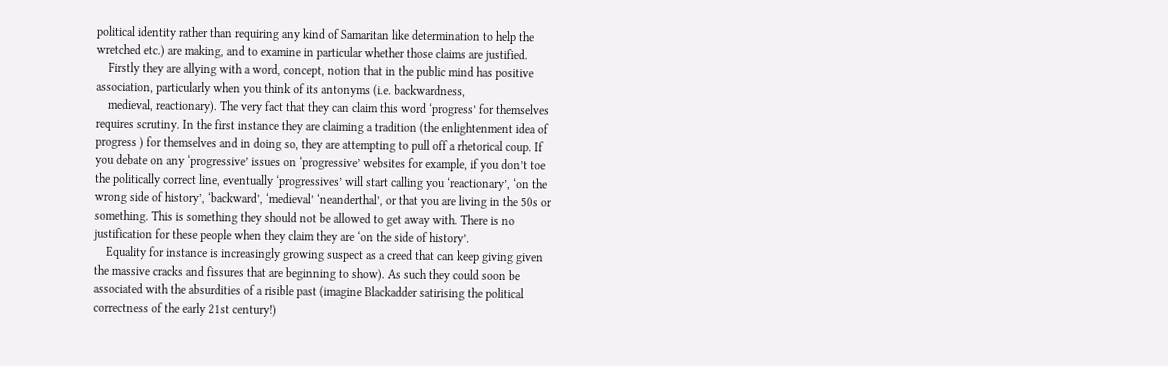political identity rather than requiring any kind of Samaritan like determination to help the wretched etc.) are making, and to examine in particular whether those claims are justified.
    Firstly they are allying with a word, concept, notion that in the public mind has positive association, particularly when you think of its antonyms (i.e. backwardness,
    medieval, reactionary). The very fact that they can claim this word ‘progress’ for themselves requires scrutiny. In the first instance they are claiming a tradition (the enlightenment idea of progress ) for themselves and in doing so, they are attempting to pull off a rhetorical coup. If you debate on any ‘progressive’ issues on ‘progressive’ websites for example, if you don’t toe the politically correct line, eventually ‘progressives’ will start calling you ‘reactionary’, ‘on the wrong side of history’, ‘backward’, ‘medieval’ ‘neanderthal’, or that you are living in the 50s or something. This is something they should not be allowed to get away with. There is no justification for these people when they claim they are ‘on the side of history’.
    Equality for instance is increasingly growing suspect as a creed that can keep giving given the massive cracks and fissures that are beginning to show). As such they could soon be associated with the absurdities of a risible past (imagine Blackadder satirising the political correctness of the early 21st century!)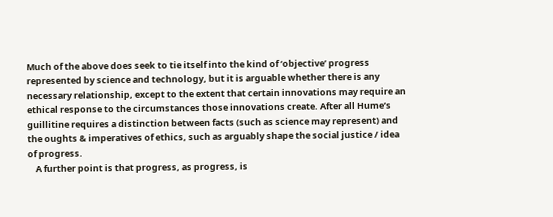Much of the above does seek to tie itself into the kind of ‘objective’ progress represented by science and technology, but it is arguable whether there is any necessary relationship, except to the extent that certain innovations may require an ethical response to the circumstances those innovations create. After all Hume’s guillitine requires a distinction between facts (such as science may represent) and the oughts & imperatives of ethics, such as arguably shape the social justice / idea of progress.
    A further point is that progress, as progress, is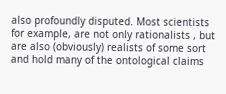also profoundly disputed. Most scientists for example, are not only rationalists , but are also (obviously) realists of some sort and hold many of the ontological claims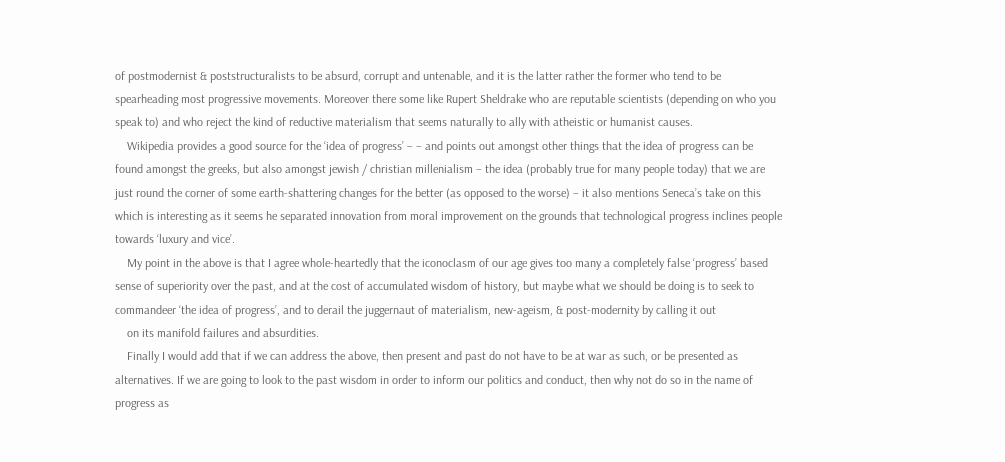of postmodernist & poststructuralists to be absurd, corrupt and untenable, and it is the latter rather the former who tend to be spearheading most progressive movements. Moreover there some like Rupert Sheldrake who are reputable scientists (depending on who you speak to) and who reject the kind of reductive materialism that seems naturally to ally with atheistic or humanist causes.
    Wikipedia provides a good source for the ‘idea of progress’ – – and points out amongst other things that the idea of progress can be found amongst the greeks, but also amongst jewish / christian millenialism – the idea (probably true for many people today) that we are just round the corner of some earth-shattering changes for the better (as opposed to the worse) – it also mentions Seneca’s take on this which is interesting as it seems he separated innovation from moral improvement on the grounds that technological progress inclines people towards ‘luxury and vice’.
    My point in the above is that I agree whole-heartedly that the iconoclasm of our age gives too many a completely false ‘progress’ based sense of superiority over the past, and at the cost of accumulated wisdom of history, but maybe what we should be doing is to seek to commandeer ‘the idea of progress’, and to derail the juggernaut of materialism, new-ageism, & post-modernity by calling it out
    on its manifold failures and absurdities.
    Finally I would add that if we can address the above, then present and past do not have to be at war as such, or be presented as alternatives. If we are going to look to the past wisdom in order to inform our politics and conduct, then why not do so in the name of progress as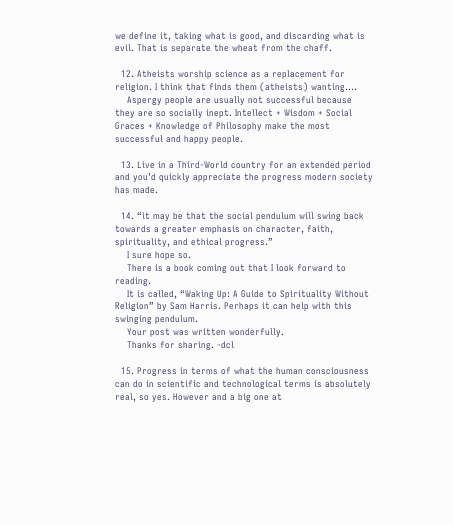we define it, taking what is good, and discarding what is evil. That is separate the wheat from the chaff.

  12. Atheists worship science as a replacement for religion. I think that finds them (atheists) wanting….
    Aspergy people are usually not successful because they are so socially inept. Intellect + Wisdom + Social Graces + Knowledge of Philosophy make the most successful and happy people.

  13. Live in a Third-World country for an extended period and you’d quickly appreciate the progress modern society has made.

  14. “it may be that the social pendulum will swing back towards a greater emphasis on character, faith, spirituality, and ethical progress.”
    I sure hope so.
    There is a book coming out that I look forward to reading.
    It is called, “Waking Up: A Guide to Spirituality Without Religion” by Sam Harris. Perhaps it can help with this swinging pendulum.
    Your post was written wonderfully.
    Thanks for sharing. -dcl

  15. Progress in terms of what the human consciousness can do in scientific and technological terms is absolutely real, so yes. However and a big one at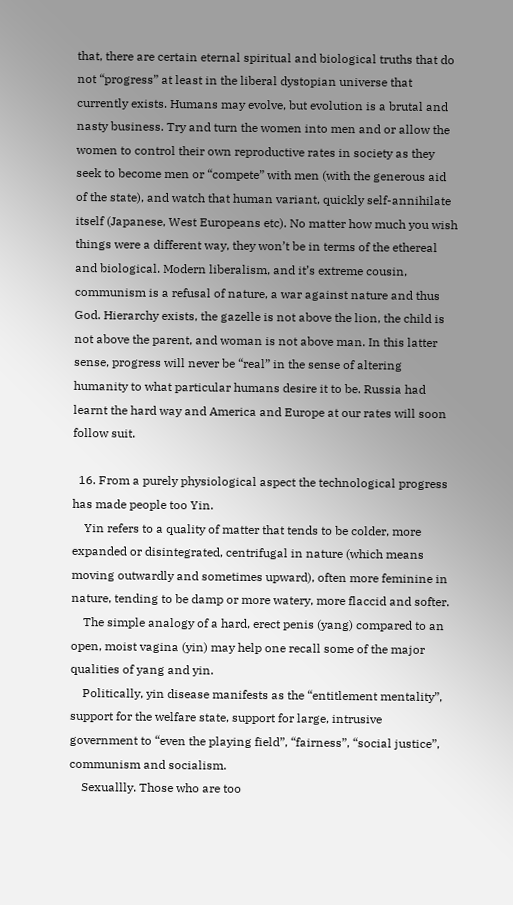that, there are certain eternal spiritual and biological truths that do not “progress” at least in the liberal dystopian universe that currently exists. Humans may evolve, but evolution is a brutal and nasty business. Try and turn the women into men and or allow the women to control their own reproductive rates in society as they seek to become men or “compete” with men (with the generous aid of the state), and watch that human variant, quickly self-annihilate itself (Japanese, West Europeans etc). No matter how much you wish things were a different way, they won’t be in terms of the ethereal and biological. Modern liberalism, and it’s extreme cousin, communism is a refusal of nature, a war against nature and thus God. Hierarchy exists, the gazelle is not above the lion, the child is not above the parent, and woman is not above man. In this latter sense, progress will never be “real” in the sense of altering humanity to what particular humans desire it to be. Russia had learnt the hard way and America and Europe at our rates will soon follow suit.

  16. From a purely physiological aspect the technological progress has made people too Yin.
    Yin refers to a quality of matter that tends to be colder, more expanded or disintegrated, centrifugal in nature (which means moving outwardly and sometimes upward), often more feminine in nature, tending to be damp or more watery, more flaccid and softer.
    The simple analogy of a hard, erect penis (yang) compared to an open, moist vagina (yin) may help one recall some of the major qualities of yang and yin.
    Politically, yin disease manifests as the “entitlement mentality”, support for the welfare state, support for large, intrusive government to “even the playing field”, “fairness”, “social justice”, communism and socialism.
    Sexuallly. Those who are too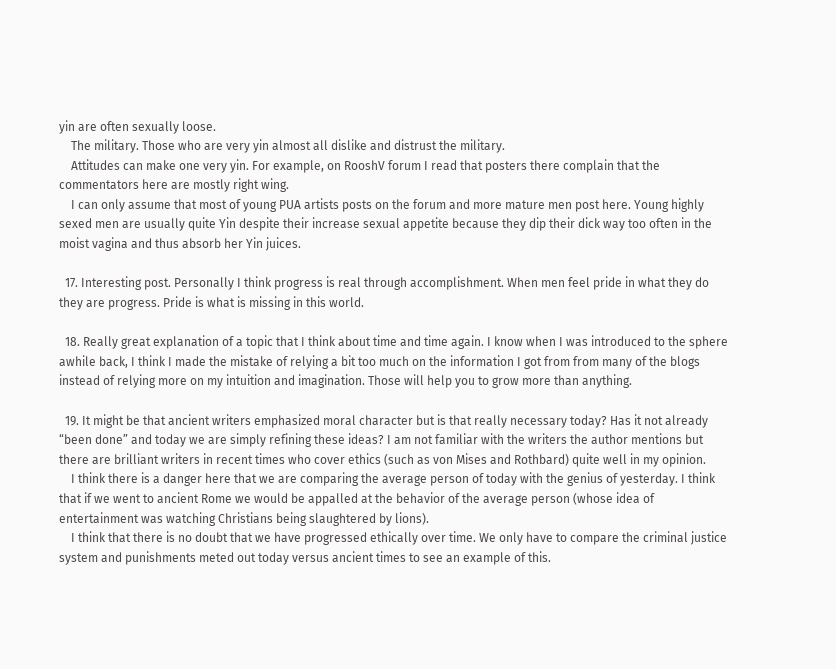yin are often sexually loose.
    The military. Those who are very yin almost all dislike and distrust the military.
    Attitudes can make one very yin. For example, on RooshV forum I read that posters there complain that the commentators here are mostly right wing.
    I can only assume that most of young PUA artists posts on the forum and more mature men post here. Young highly sexed men are usually quite Yin despite their increase sexual appetite because they dip their dick way too often in the moist vagina and thus absorb her Yin juices.

  17. Interesting post. Personally I think progress is real through accomplishment. When men feel pride in what they do they are progress. Pride is what is missing in this world.

  18. Really great explanation of a topic that I think about time and time again. I know when I was introduced to the sphere awhile back, I think I made the mistake of relying a bit too much on the information I got from from many of the blogs instead of relying more on my intuition and imagination. Those will help you to grow more than anything.

  19. It might be that ancient writers emphasized moral character but is that really necessary today? Has it not already “been done” and today we are simply refining these ideas? I am not familiar with the writers the author mentions but there are brilliant writers in recent times who cover ethics (such as von Mises and Rothbard) quite well in my opinion.
    I think there is a danger here that we are comparing the average person of today with the genius of yesterday. I think that if we went to ancient Rome we would be appalled at the behavior of the average person (whose idea of entertainment was watching Christians being slaughtered by lions).
    I think that there is no doubt that we have progressed ethically over time. We only have to compare the criminal justice system and punishments meted out today versus ancient times to see an example of this.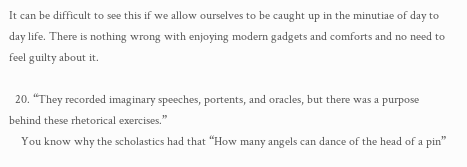It can be difficult to see this if we allow ourselves to be caught up in the minutiae of day to day life. There is nothing wrong with enjoying modern gadgets and comforts and no need to feel guilty about it.

  20. “They recorded imaginary speeches, portents, and oracles, but there was a purpose behind these rhetorical exercises.”
    You know why the scholastics had that “How many angels can dance of the head of a pin”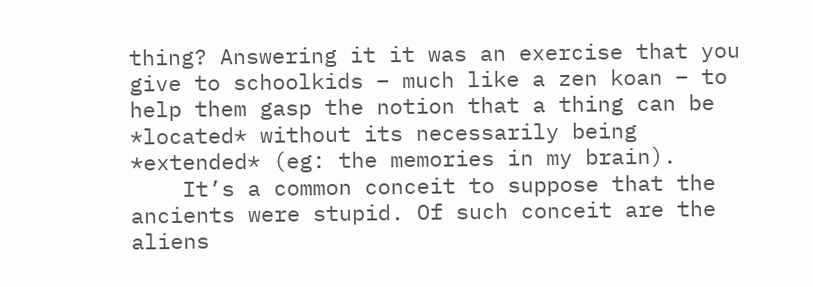thing? Answering it it was an exercise that you give to schoolkids – much like a zen koan – to help them gasp the notion that a thing can be *located* without its necessarily being *extended* (eg: the memories in my brain).
    It’s a common conceit to suppose that the ancients were stupid. Of such conceit are the aliens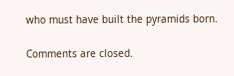who must have built the pyramids born.

Comments are closed.